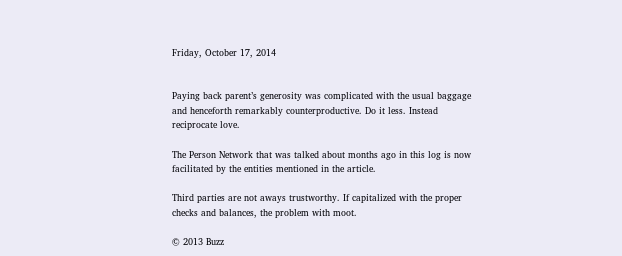Friday, October 17, 2014


Paying back parent’s generosity was complicated with the usual baggage and henceforth remarkably counterproductive. Do it less. Instead reciprocate love.

The Person Network that was talked about months ago in this log is now facilitated by the entities mentioned in the article.

Third parties are not aways trustworthy. If capitalized with the proper checks and balances, the problem with moot.

© 2013 Buzz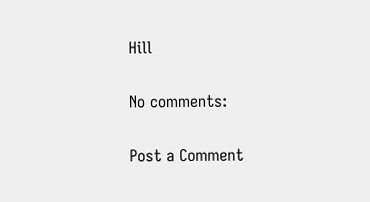Hill

No comments:

Post a Comment